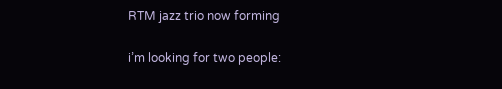RTM jazz trio now forming

i’m looking for two people: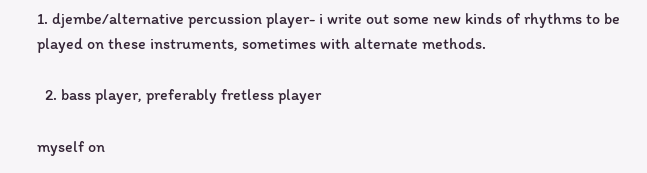1. djembe/alternative percussion player- i write out some new kinds of rhythms to be played on these instruments, sometimes with alternate methods.

  2. bass player, preferably fretless player

myself on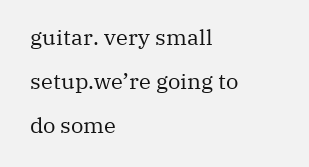guitar. very small setup.we’re going to do some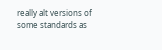really alt versions of some standards as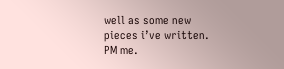well as some new pieces i’ve written.
PM me.